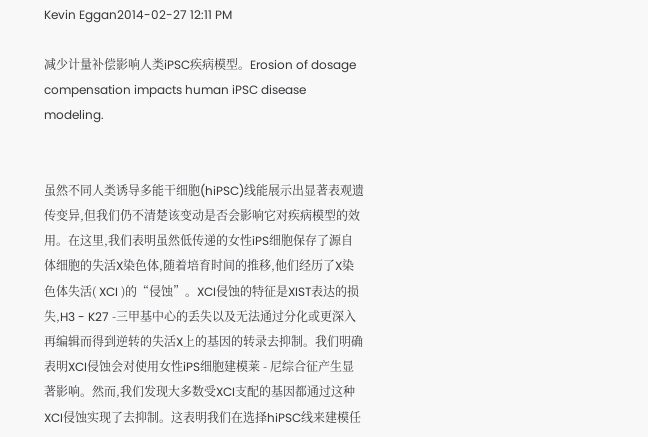Kevin Eggan2014-02-27 12:11 PM

减少计量补偿影响人类iPSC疾病模型。Erosion of dosage compensation impacts human iPSC disease modeling.


虽然不同人类诱导多能干细胞(hiPSC)线能展示出显著表观遗传变异,但我们仍不清楚该变动是否会影响它对疾病模型的效用。在这里,我们表明虽然低传递的女性iPS细胞保存了源自体细胞的失活X染色体,随着培育时间的推移,他们经历了X染色体失活( XCI )的“侵蚀”。XCI侵蚀的特征是XIST表达的损失,H3 - K27 -三甲基中心的丢失以及无法通过分化或更深入再编辑而得到逆转的失活X上的基因的转录去抑制。我们明确表明XCI侵蚀会对使用女性iPS细胞建模莱 - 尼综合征产生显著影响。然而,我们发现大多数受XCI支配的基因都通过这种XCI侵蚀实现了去抑制。这表明我们在选择hiPSC线来建模任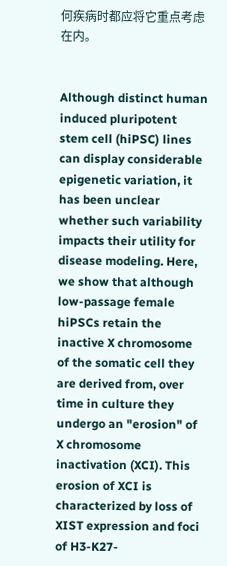何疾病时都应将它重点考虑在内。


Although distinct human induced pluripotent stem cell (hiPSC) lines can display considerable epigenetic variation, it has been unclear whether such variability impacts their utility for disease modeling. Here, we show that although low-passage female hiPSCs retain the inactive X chromosome of the somatic cell they are derived from, over time in culture they undergo an "erosion" of X chromosome inactivation (XCI). This erosion of XCI is characterized by loss of XIST expression and foci of H3-K27-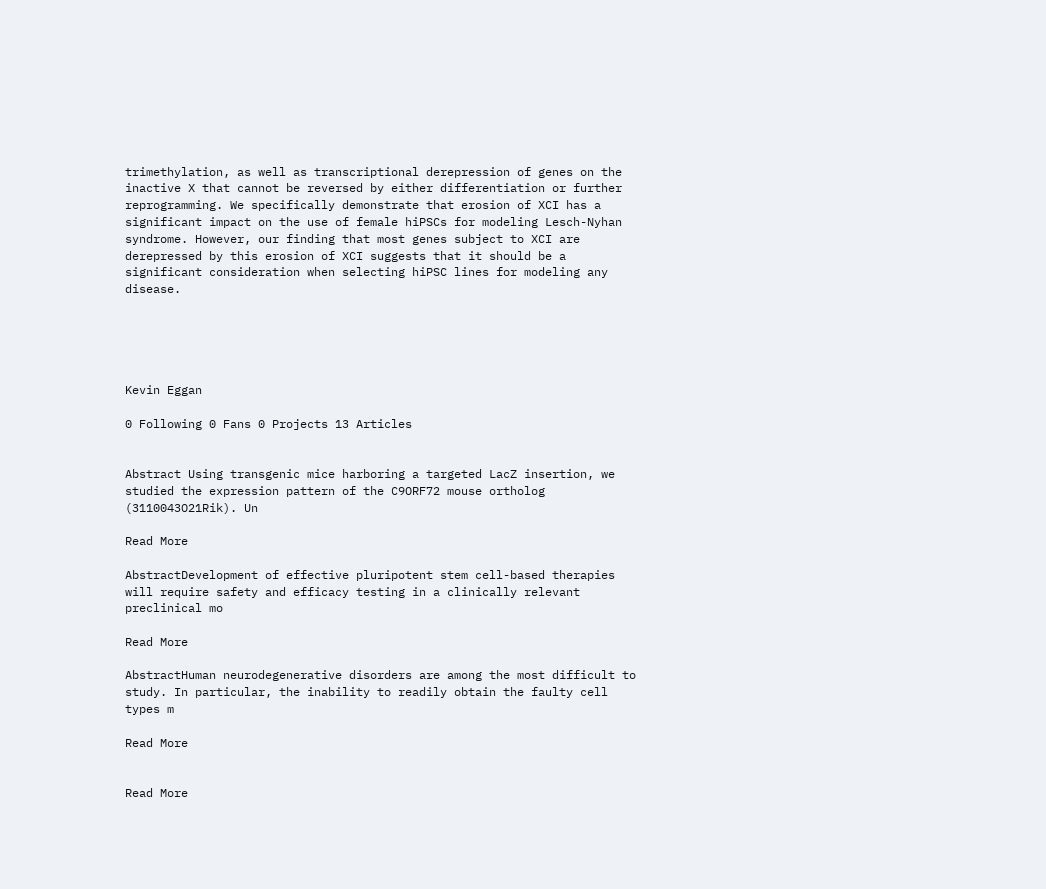trimethylation, as well as transcriptional derepression of genes on the inactive X that cannot be reversed by either differentiation or further reprogramming. We specifically demonstrate that erosion of XCI has a significant impact on the use of female hiPSCs for modeling Lesch-Nyhan syndrome. However, our finding that most genes subject to XCI are derepressed by this erosion of XCI suggests that it should be a significant consideration when selecting hiPSC lines for modeling any disease.





Kevin Eggan

0 Following 0 Fans 0 Projects 13 Articles


Abstract Using transgenic mice harboring a targeted LacZ insertion, we studied the expression pattern of the C9ORF72 mouse ortholog (3110043O21Rik). Un

Read More

AbstractDevelopment of effective pluripotent stem cell-based therapies will require safety and efficacy testing in a clinically relevant preclinical mo

Read More

AbstractHuman neurodegenerative disorders are among the most difficult to study. In particular, the inability to readily obtain the faulty cell types m

Read More


Read More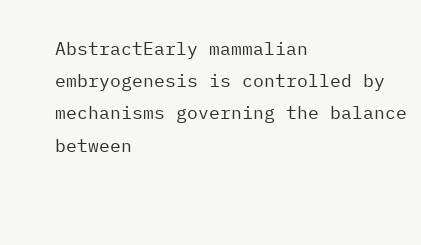AbstractEarly mammalian embryogenesis is controlled by mechanisms governing the balance between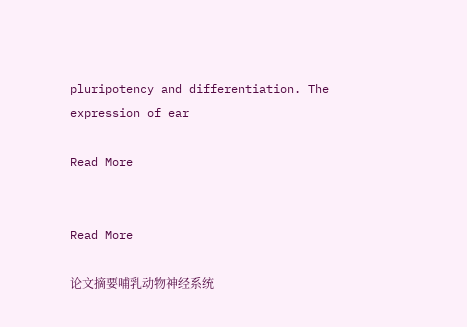pluripotency and differentiation. The expression of ear

Read More


Read More

论文摘要哺乳动物神经系统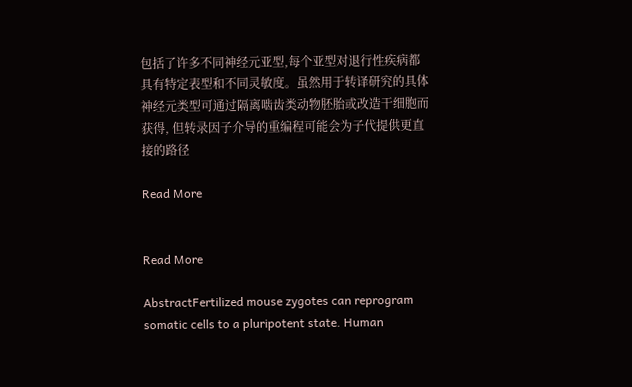包括了许多不同神经元亚型,每个亚型对退行性疾病都具有特定表型和不同灵敏度。虽然用于转译研究的具体神经元类型可通过隔离啮齿类动物胚胎或改造干细胞而获得, 但转录因子介导的重编程可能会为子代提供更直接的路径

Read More


Read More

AbstractFertilized mouse zygotes can reprogram somatic cells to a pluripotent state. Human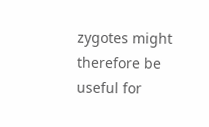zygotes might therefore be useful for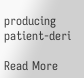producing patient-deri

Read More